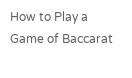How to Play a Game of Baccarat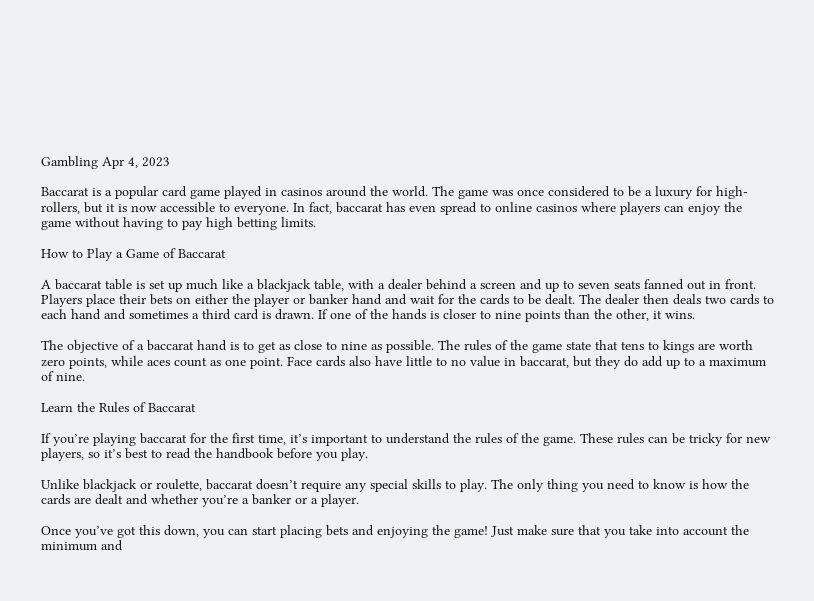Gambling Apr 4, 2023

Baccarat is a popular card game played in casinos around the world. The game was once considered to be a luxury for high-rollers, but it is now accessible to everyone. In fact, baccarat has even spread to online casinos where players can enjoy the game without having to pay high betting limits.

How to Play a Game of Baccarat

A baccarat table is set up much like a blackjack table, with a dealer behind a screen and up to seven seats fanned out in front. Players place their bets on either the player or banker hand and wait for the cards to be dealt. The dealer then deals two cards to each hand and sometimes a third card is drawn. If one of the hands is closer to nine points than the other, it wins.

The objective of a baccarat hand is to get as close to nine as possible. The rules of the game state that tens to kings are worth zero points, while aces count as one point. Face cards also have little to no value in baccarat, but they do add up to a maximum of nine.

Learn the Rules of Baccarat

If you’re playing baccarat for the first time, it’s important to understand the rules of the game. These rules can be tricky for new players, so it’s best to read the handbook before you play.

Unlike blackjack or roulette, baccarat doesn’t require any special skills to play. The only thing you need to know is how the cards are dealt and whether you’re a banker or a player.

Once you’ve got this down, you can start placing bets and enjoying the game! Just make sure that you take into account the minimum and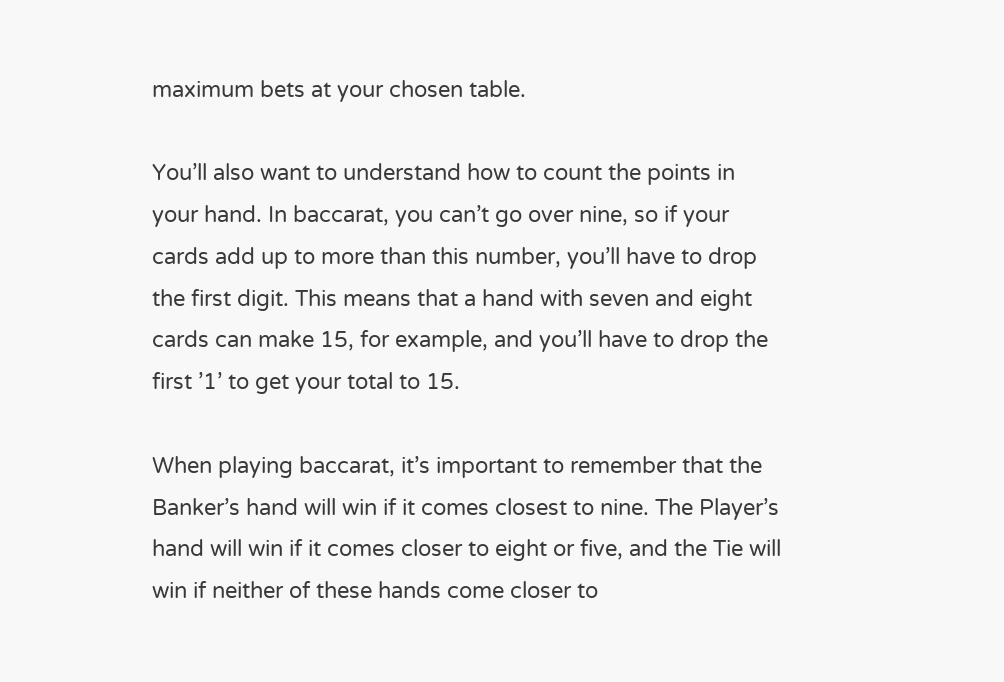maximum bets at your chosen table.

You’ll also want to understand how to count the points in your hand. In baccarat, you can’t go over nine, so if your cards add up to more than this number, you’ll have to drop the first digit. This means that a hand with seven and eight cards can make 15, for example, and you’ll have to drop the first ’1’ to get your total to 15.

When playing baccarat, it’s important to remember that the Banker’s hand will win if it comes closest to nine. The Player’s hand will win if it comes closer to eight or five, and the Tie will win if neither of these hands come closer to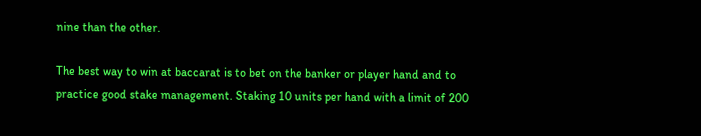nine than the other.

The best way to win at baccarat is to bet on the banker or player hand and to practice good stake management. Staking 10 units per hand with a limit of 200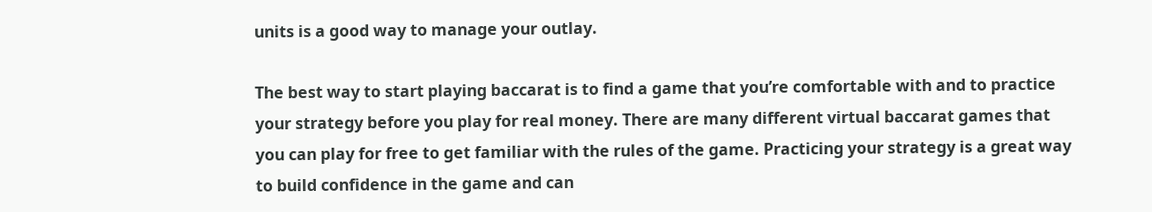units is a good way to manage your outlay.

The best way to start playing baccarat is to find a game that you’re comfortable with and to practice your strategy before you play for real money. There are many different virtual baccarat games that you can play for free to get familiar with the rules of the game. Practicing your strategy is a great way to build confidence in the game and can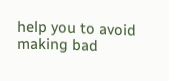help you to avoid making bad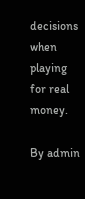decisions when playing for real money.

By admin